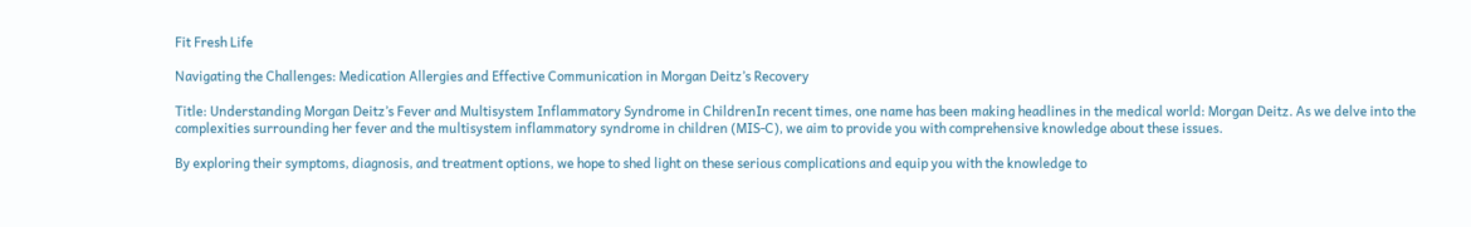Fit Fresh Life

Navigating the Challenges: Medication Allergies and Effective Communication in Morgan Deitz’s Recovery

Title: Understanding Morgan Deitz’s Fever and Multisystem Inflammatory Syndrome in ChildrenIn recent times, one name has been making headlines in the medical world: Morgan Deitz. As we delve into the complexities surrounding her fever and the multisystem inflammatory syndrome in children (MIS-C), we aim to provide you with comprehensive knowledge about these issues.

By exploring their symptoms, diagnosis, and treatment options, we hope to shed light on these serious complications and equip you with the knowledge to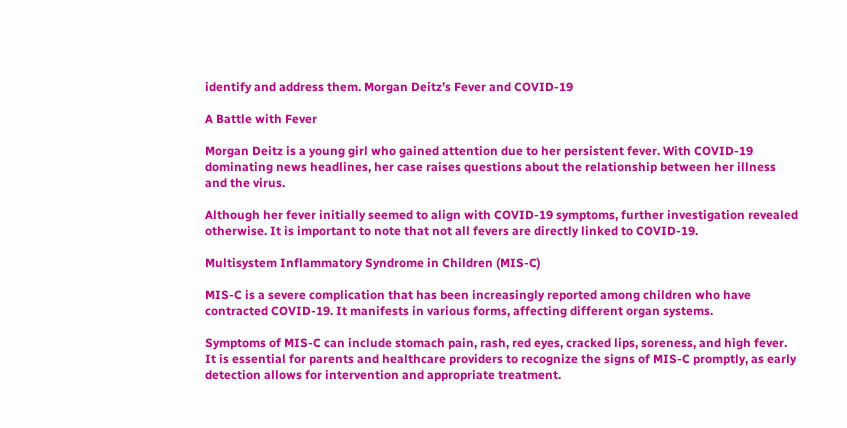identify and address them. Morgan Deitz’s Fever and COVID-19

A Battle with Fever

Morgan Deitz is a young girl who gained attention due to her persistent fever. With COVID-19 dominating news headlines, her case raises questions about the relationship between her illness and the virus.

Although her fever initially seemed to align with COVID-19 symptoms, further investigation revealed otherwise. It is important to note that not all fevers are directly linked to COVID-19.

Multisystem Inflammatory Syndrome in Children (MIS-C)

MIS-C is a severe complication that has been increasingly reported among children who have contracted COVID-19. It manifests in various forms, affecting different organ systems.

Symptoms of MIS-C can include stomach pain, rash, red eyes, cracked lips, soreness, and high fever. It is essential for parents and healthcare providers to recognize the signs of MIS-C promptly, as early detection allows for intervention and appropriate treatment.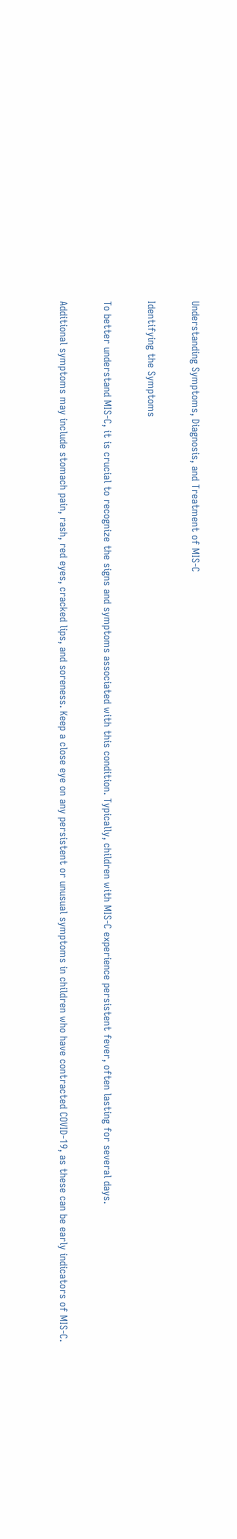Understanding Symptoms, Diagnosis, and Treatment of MIS-C

Identifying the Symptoms

To better understand MIS-C, it is crucial to recognize the signs and symptoms associated with this condition. Typically, children with MIS-C experience persistent fever, often lasting for several days.

Additional symptoms may include stomach pain, rash, red eyes, cracked lips, and soreness. Keep a close eye on any persistent or unusual symptoms in children who have contracted COVID-19, as these can be early indicators of MIS-C.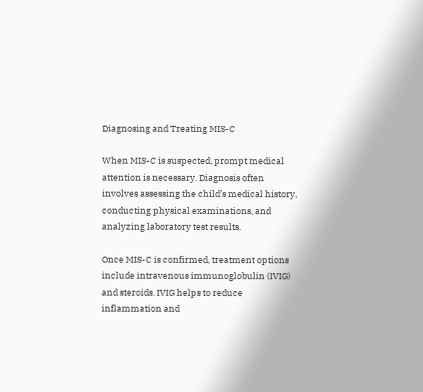Diagnosing and Treating MIS-C

When MIS-C is suspected, prompt medical attention is necessary. Diagnosis often involves assessing the child’s medical history, conducting physical examinations, and analyzing laboratory test results.

Once MIS-C is confirmed, treatment options include intravenous immunoglobulin (IVIG) and steroids. IVIG helps to reduce inflammation and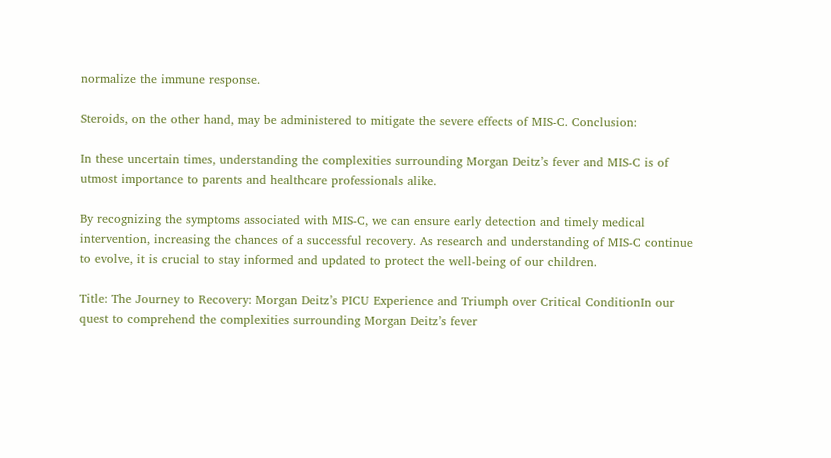normalize the immune response.

Steroids, on the other hand, may be administered to mitigate the severe effects of MIS-C. Conclusion:

In these uncertain times, understanding the complexities surrounding Morgan Deitz’s fever and MIS-C is of utmost importance to parents and healthcare professionals alike.

By recognizing the symptoms associated with MIS-C, we can ensure early detection and timely medical intervention, increasing the chances of a successful recovery. As research and understanding of MIS-C continue to evolve, it is crucial to stay informed and updated to protect the well-being of our children.

Title: The Journey to Recovery: Morgan Deitz’s PICU Experience and Triumph over Critical ConditionIn our quest to comprehend the complexities surrounding Morgan Deitz’s fever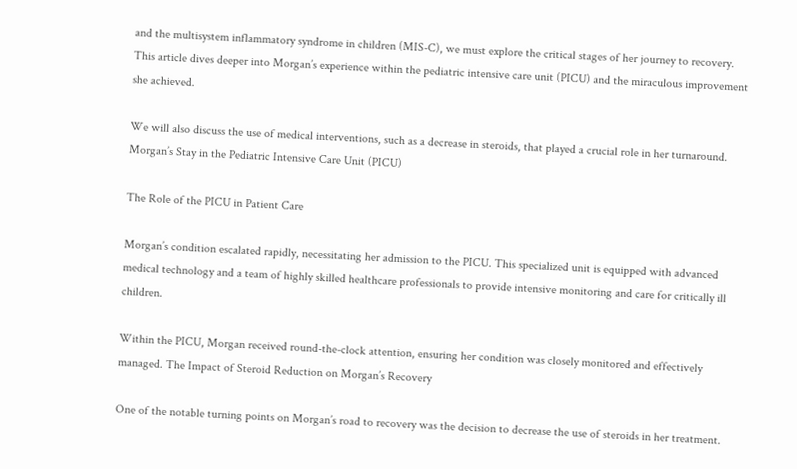and the multisystem inflammatory syndrome in children (MIS-C), we must explore the critical stages of her journey to recovery. This article dives deeper into Morgan’s experience within the pediatric intensive care unit (PICU) and the miraculous improvement she achieved.

We will also discuss the use of medical interventions, such as a decrease in steroids, that played a crucial role in her turnaround. Morgan’s Stay in the Pediatric Intensive Care Unit (PICU)

The Role of the PICU in Patient Care

Morgan’s condition escalated rapidly, necessitating her admission to the PICU. This specialized unit is equipped with advanced medical technology and a team of highly skilled healthcare professionals to provide intensive monitoring and care for critically ill children.

Within the PICU, Morgan received round-the-clock attention, ensuring her condition was closely monitored and effectively managed. The Impact of Steroid Reduction on Morgan’s Recovery

One of the notable turning points on Morgan’s road to recovery was the decision to decrease the use of steroids in her treatment.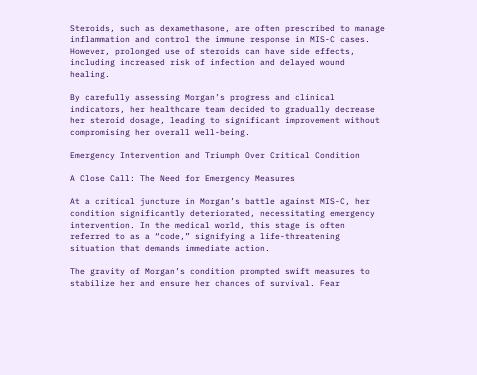Steroids, such as dexamethasone, are often prescribed to manage inflammation and control the immune response in MIS-C cases. However, prolonged use of steroids can have side effects, including increased risk of infection and delayed wound healing.

By carefully assessing Morgan’s progress and clinical indicators, her healthcare team decided to gradually decrease her steroid dosage, leading to significant improvement without compromising her overall well-being.

Emergency Intervention and Triumph Over Critical Condition

A Close Call: The Need for Emergency Measures

At a critical juncture in Morgan’s battle against MIS-C, her condition significantly deteriorated, necessitating emergency intervention. In the medical world, this stage is often referred to as a “code,” signifying a life-threatening situation that demands immediate action.

The gravity of Morgan’s condition prompted swift measures to stabilize her and ensure her chances of survival. Fear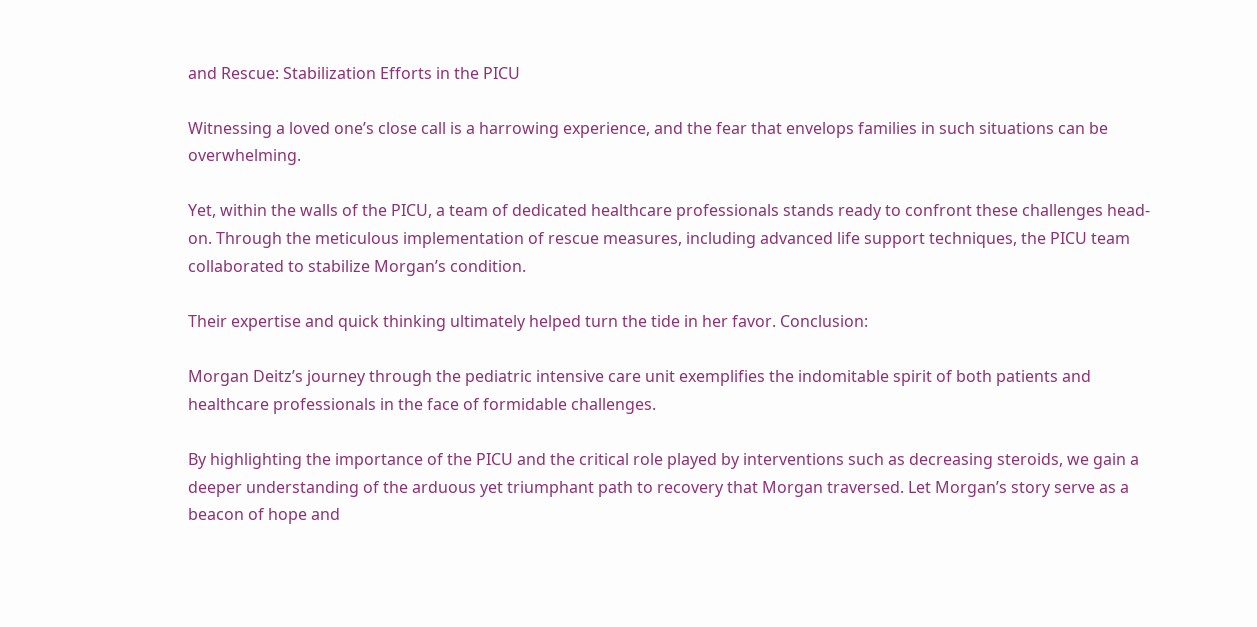and Rescue: Stabilization Efforts in the PICU

Witnessing a loved one’s close call is a harrowing experience, and the fear that envelops families in such situations can be overwhelming.

Yet, within the walls of the PICU, a team of dedicated healthcare professionals stands ready to confront these challenges head-on. Through the meticulous implementation of rescue measures, including advanced life support techniques, the PICU team collaborated to stabilize Morgan’s condition.

Their expertise and quick thinking ultimately helped turn the tide in her favor. Conclusion:

Morgan Deitz’s journey through the pediatric intensive care unit exemplifies the indomitable spirit of both patients and healthcare professionals in the face of formidable challenges.

By highlighting the importance of the PICU and the critical role played by interventions such as decreasing steroids, we gain a deeper understanding of the arduous yet triumphant path to recovery that Morgan traversed. Let Morgan’s story serve as a beacon of hope and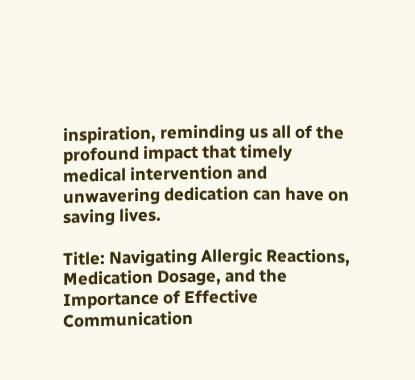inspiration, reminding us all of the profound impact that timely medical intervention and unwavering dedication can have on saving lives.

Title: Navigating Allergic Reactions, Medication Dosage, and the Importance of Effective Communication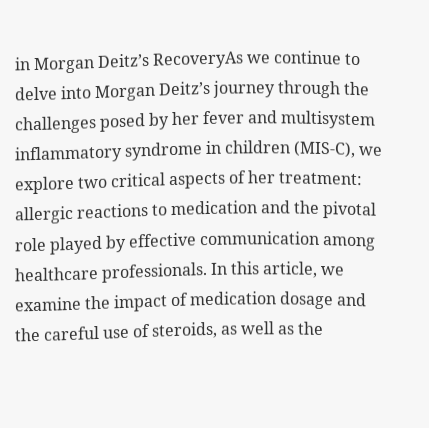in Morgan Deitz’s RecoveryAs we continue to delve into Morgan Deitz’s journey through the challenges posed by her fever and multisystem inflammatory syndrome in children (MIS-C), we explore two critical aspects of her treatment: allergic reactions to medication and the pivotal role played by effective communication among healthcare professionals. In this article, we examine the impact of medication dosage and the careful use of steroids, as well as the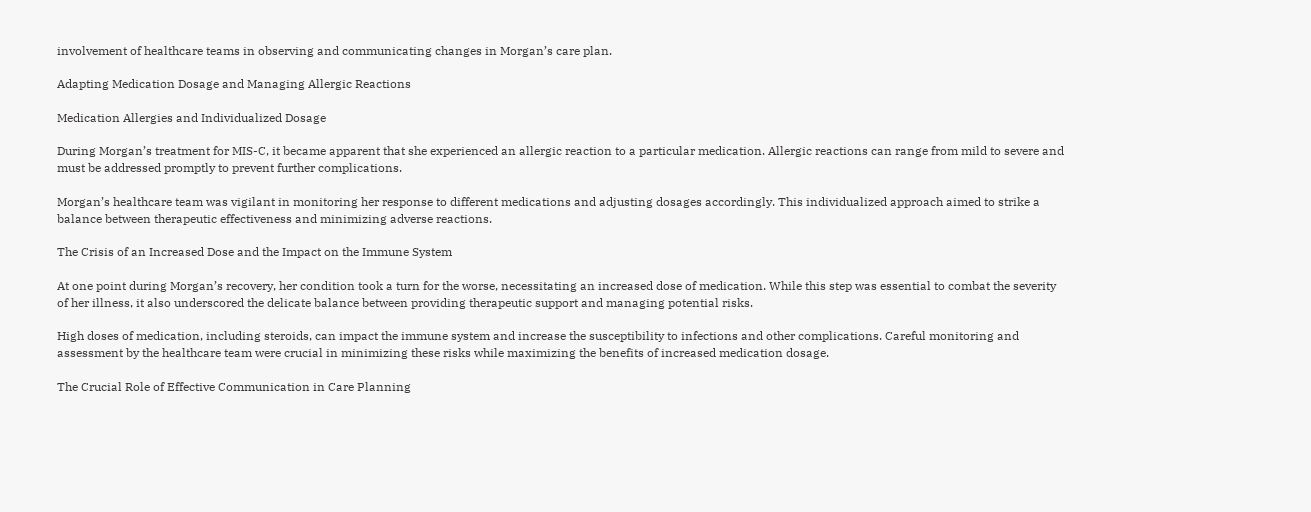involvement of healthcare teams in observing and communicating changes in Morgan’s care plan.

Adapting Medication Dosage and Managing Allergic Reactions

Medication Allergies and Individualized Dosage

During Morgan’s treatment for MIS-C, it became apparent that she experienced an allergic reaction to a particular medication. Allergic reactions can range from mild to severe and must be addressed promptly to prevent further complications.

Morgan’s healthcare team was vigilant in monitoring her response to different medications and adjusting dosages accordingly. This individualized approach aimed to strike a balance between therapeutic effectiveness and minimizing adverse reactions.

The Crisis of an Increased Dose and the Impact on the Immune System

At one point during Morgan’s recovery, her condition took a turn for the worse, necessitating an increased dose of medication. While this step was essential to combat the severity of her illness, it also underscored the delicate balance between providing therapeutic support and managing potential risks.

High doses of medication, including steroids, can impact the immune system and increase the susceptibility to infections and other complications. Careful monitoring and assessment by the healthcare team were crucial in minimizing these risks while maximizing the benefits of increased medication dosage.

The Crucial Role of Effective Communication in Care Planning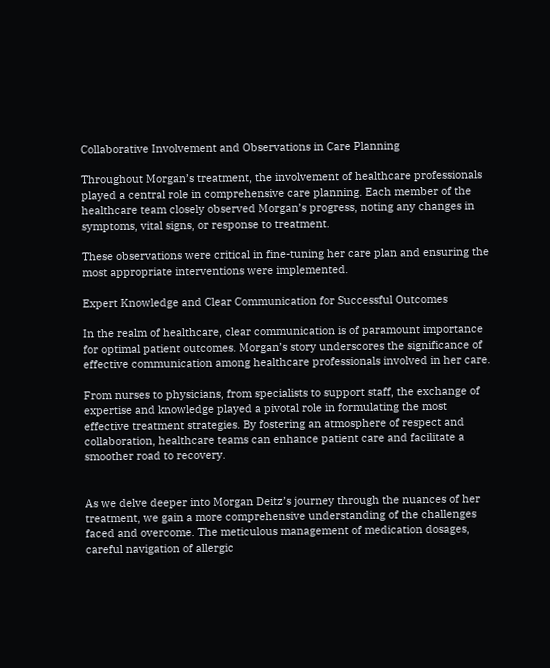Collaborative Involvement and Observations in Care Planning

Throughout Morgan’s treatment, the involvement of healthcare professionals played a central role in comprehensive care planning. Each member of the healthcare team closely observed Morgan’s progress, noting any changes in symptoms, vital signs, or response to treatment.

These observations were critical in fine-tuning her care plan and ensuring the most appropriate interventions were implemented.

Expert Knowledge and Clear Communication for Successful Outcomes

In the realm of healthcare, clear communication is of paramount importance for optimal patient outcomes. Morgan’s story underscores the significance of effective communication among healthcare professionals involved in her care.

From nurses to physicians, from specialists to support staff, the exchange of expertise and knowledge played a pivotal role in formulating the most effective treatment strategies. By fostering an atmosphere of respect and collaboration, healthcare teams can enhance patient care and facilitate a smoother road to recovery.


As we delve deeper into Morgan Deitz’s journey through the nuances of her treatment, we gain a more comprehensive understanding of the challenges faced and overcome. The meticulous management of medication dosages, careful navigation of allergic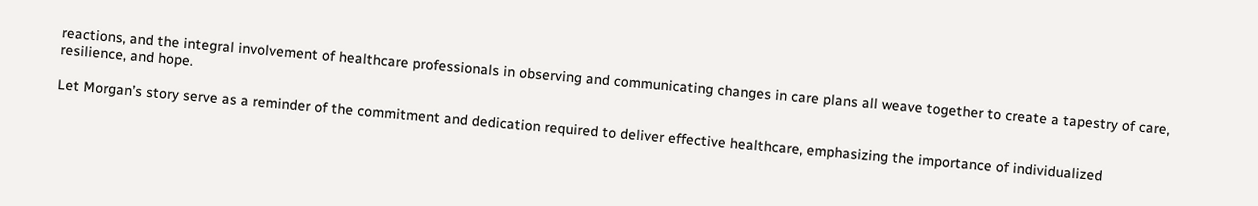reactions, and the integral involvement of healthcare professionals in observing and communicating changes in care plans all weave together to create a tapestry of care, resilience, and hope.

Let Morgan’s story serve as a reminder of the commitment and dedication required to deliver effective healthcare, emphasizing the importance of individualized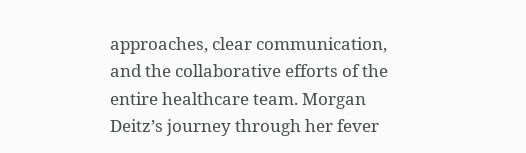approaches, clear communication, and the collaborative efforts of the entire healthcare team. Morgan Deitz’s journey through her fever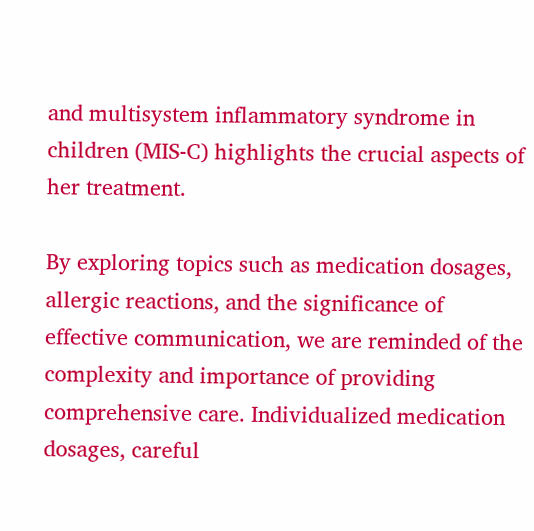and multisystem inflammatory syndrome in children (MIS-C) highlights the crucial aspects of her treatment.

By exploring topics such as medication dosages, allergic reactions, and the significance of effective communication, we are reminded of the complexity and importance of providing comprehensive care. Individualized medication dosages, careful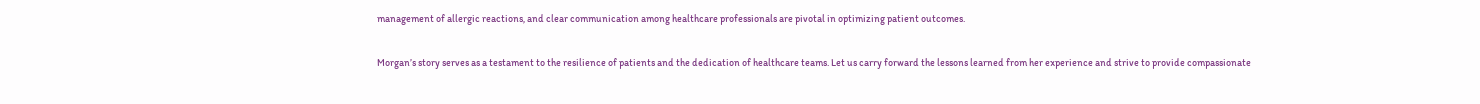management of allergic reactions, and clear communication among healthcare professionals are pivotal in optimizing patient outcomes.

Morgan’s story serves as a testament to the resilience of patients and the dedication of healthcare teams. Let us carry forward the lessons learned from her experience and strive to provide compassionate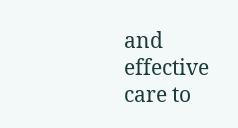and effective care to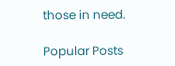those in need.

Popular Posts